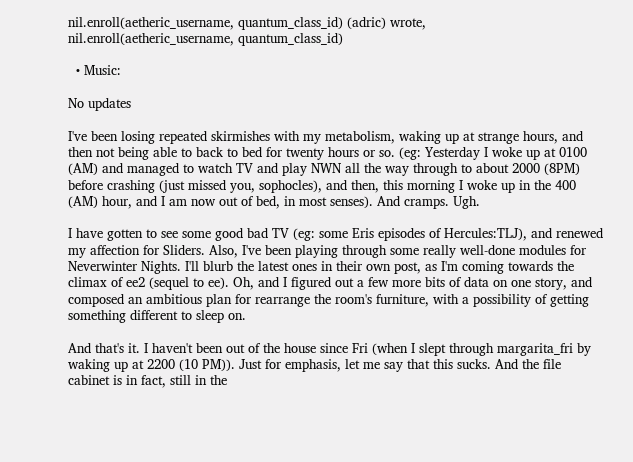nil.enroll(aetheric_username, quantum_class_id) (adric) wrote,
nil.enroll(aetheric_username, quantum_class_id)

  • Music:

No updates

I've been losing repeated skirmishes with my metabolism, waking up at strange hours, and then not being able to back to bed for twenty hours or so. (eg: Yesterday I woke up at 0100 (AM) and managed to watch TV and play NWN all the way through to about 2000 (8PM) before crashing (just missed you, sophocles), and then, this morning I woke up in the 400 (AM) hour, and I am now out of bed, in most senses). And cramps. Ugh.

I have gotten to see some good bad TV (eg: some Eris episodes of Hercules:TLJ), and renewed my affection for Sliders. Also, I've been playing through some really well-done modules for Neverwinter Nights. I'll blurb the latest ones in their own post, as I'm coming towards the climax of ee2 (sequel to ee). Oh, and I figured out a few more bits of data on one story, and composed an ambitious plan for rearrange the room's furniture, with a possibility of getting something different to sleep on.

And that's it. I haven't been out of the house since Fri (when I slept through margarita_fri by waking up at 2200 (10 PM)). Just for emphasis, let me say that this sucks. And the file cabinet is in fact, still in the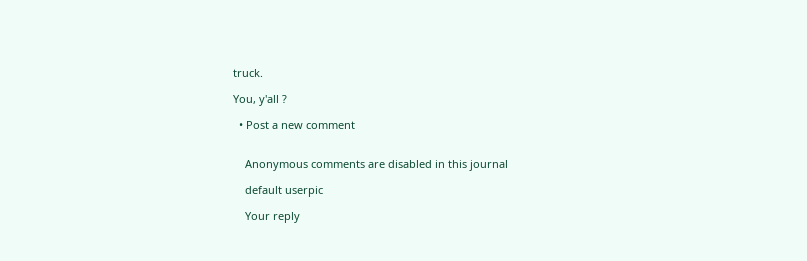truck.

You, y'all ?

  • Post a new comment


    Anonymous comments are disabled in this journal

    default userpic

    Your reply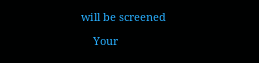will be screened

    Your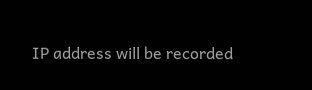IP address will be recorded